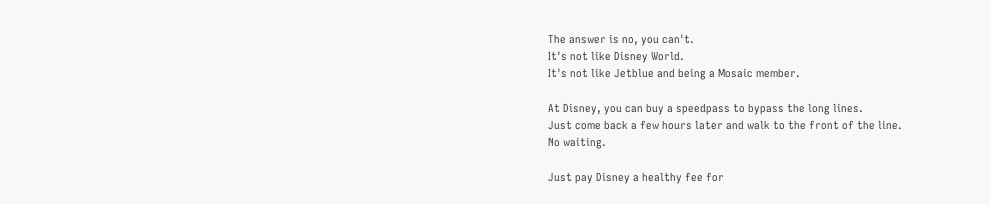The answer is no, you can't.
It's not like Disney World.
It's not like Jetblue and being a Mosaic member.

At Disney, you can buy a speedpass to bypass the long lines.
Just come back a few hours later and walk to the front of the line.
No waiting.

Just pay Disney a healthy fee for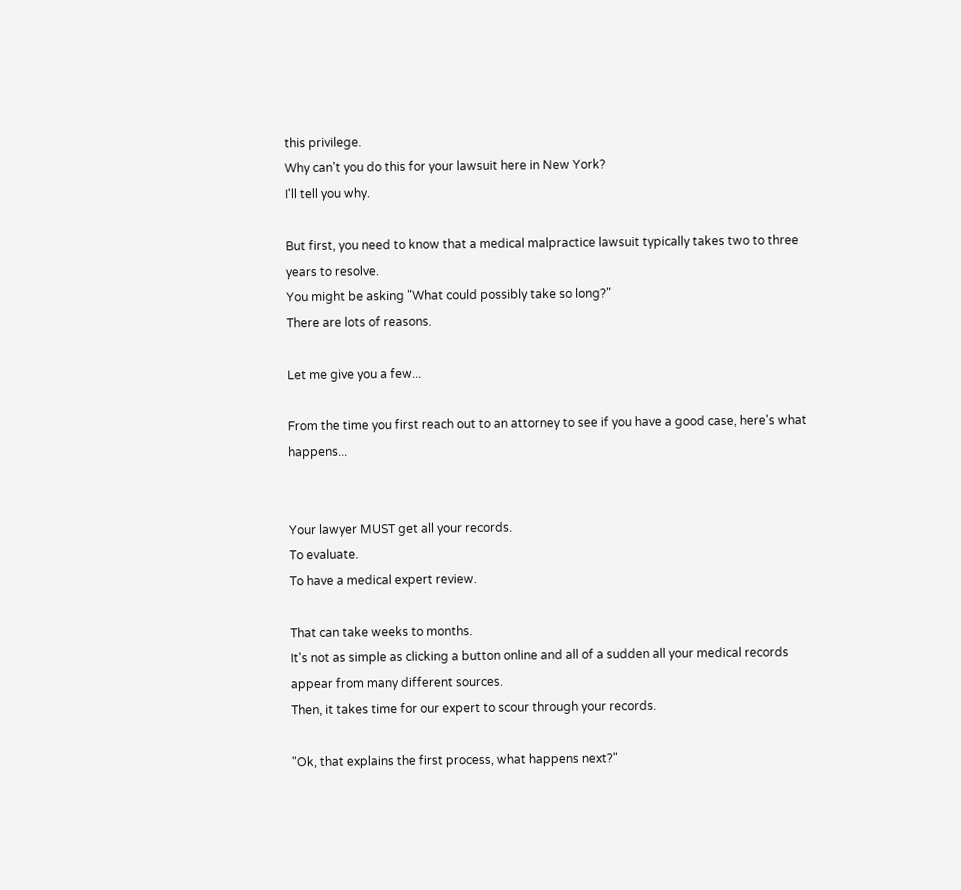this privilege.
Why can't you do this for your lawsuit here in New York?
I'll tell you why.

But first, you need to know that a medical malpractice lawsuit typically takes two to three years to resolve.
You might be asking "What could possibly take so long?"
There are lots of reasons.

Let me give you a few...

From the time you first reach out to an attorney to see if you have a good case, here's what happens...


Your lawyer MUST get all your records.
To evaluate.
To have a medical expert review.

That can take weeks to months.
It's not as simple as clicking a button online and all of a sudden all your medical records appear from many different sources.
Then, it takes time for our expert to scour through your records.

"Ok, that explains the first process, what happens next?"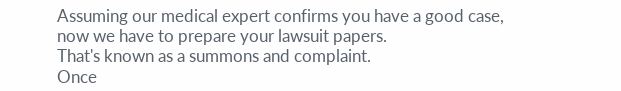Assuming our medical expert confirms you have a good case, now we have to prepare your lawsuit papers.
That's known as a summons and complaint.
Once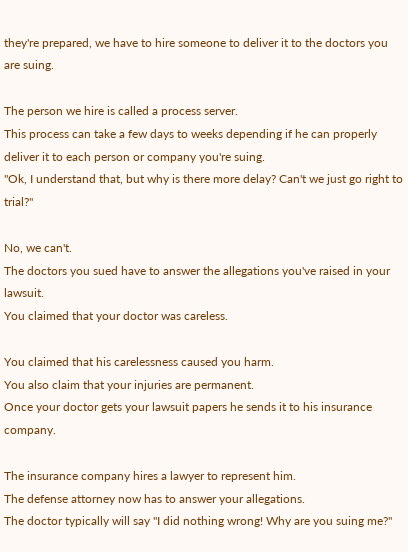they're prepared, we have to hire someone to deliver it to the doctors you are suing.

The person we hire is called a process server.
This process can take a few days to weeks depending if he can properly deliver it to each person or company you're suing.
"Ok, I understand that, but why is there more delay? Can't we just go right to trial?"

No, we can't.
The doctors you sued have to answer the allegations you've raised in your lawsuit.
You claimed that your doctor was careless.

You claimed that his carelessness caused you harm.
You also claim that your injuries are permanent.
Once your doctor gets your lawsuit papers he sends it to his insurance company.

The insurance company hires a lawyer to represent him.
The defense attorney now has to answer your allegations.
The doctor typically will say "I did nothing wrong! Why are you suing me?"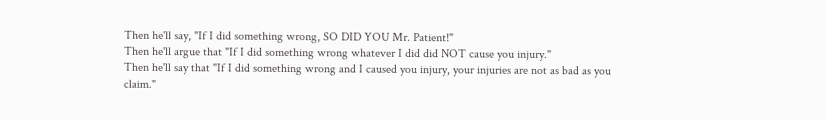Then he'll say, "If I did something wrong, SO DID YOU Mr. Patient!"
Then he'll argue that "If I did something wrong whatever I did did NOT cause you injury."
Then he'll say that "If I did something wrong and I caused you injury, your injuries are not as bad as you claim."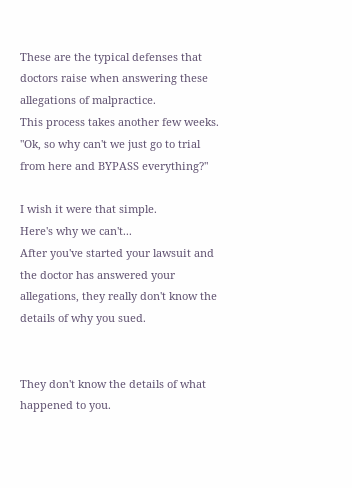These are the typical defenses that doctors raise when answering these allegations of malpractice.
This process takes another few weeks.
"Ok, so why can't we just go to trial from here and BYPASS everything?"

I wish it were that simple.
Here's why we can't...
After you've started your lawsuit and the doctor has answered your allegations, they really don't know the details of why you sued.


They don't know the details of what happened to you.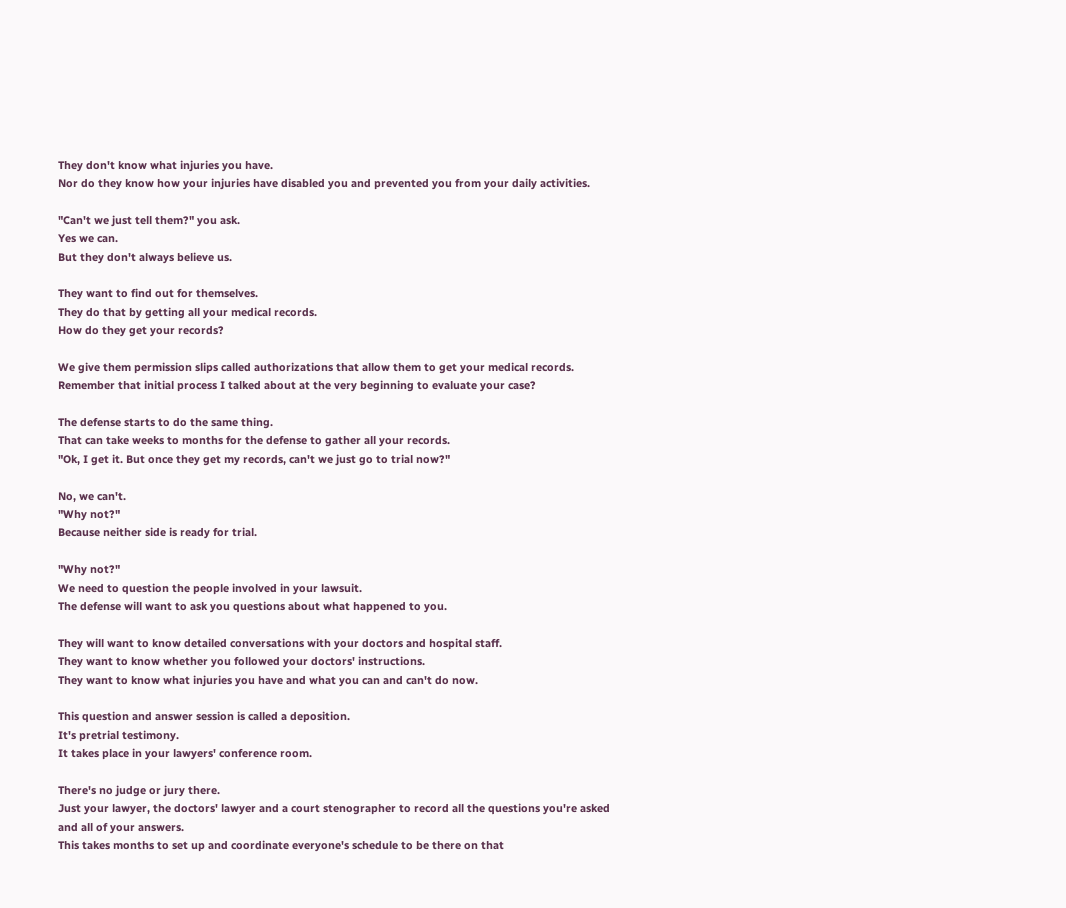They don't know what injuries you have.
Nor do they know how your injuries have disabled you and prevented you from your daily activities.

"Can't we just tell them?" you ask.
Yes we can.
But they don't always believe us.

They want to find out for themselves.
They do that by getting all your medical records.
How do they get your records?

We give them permission slips called authorizations that allow them to get your medical records.
Remember that initial process I talked about at the very beginning to evaluate your case?

The defense starts to do the same thing.
That can take weeks to months for the defense to gather all your records.
"Ok, I get it. But once they get my records, can't we just go to trial now?"

No, we can't.
"Why not?"
Because neither side is ready for trial.

"Why not?"
We need to question the people involved in your lawsuit.
The defense will want to ask you questions about what happened to you.

They will want to know detailed conversations with your doctors and hospital staff.
They want to know whether you followed your doctors' instructions.
They want to know what injuries you have and what you can and can't do now.

This question and answer session is called a deposition.
It's pretrial testimony.
It takes place in your lawyers' conference room.

There's no judge or jury there.
Just your lawyer, the doctors' lawyer and a court stenographer to record all the questions you're asked and all of your answers.
This takes months to set up and coordinate everyone's schedule to be there on that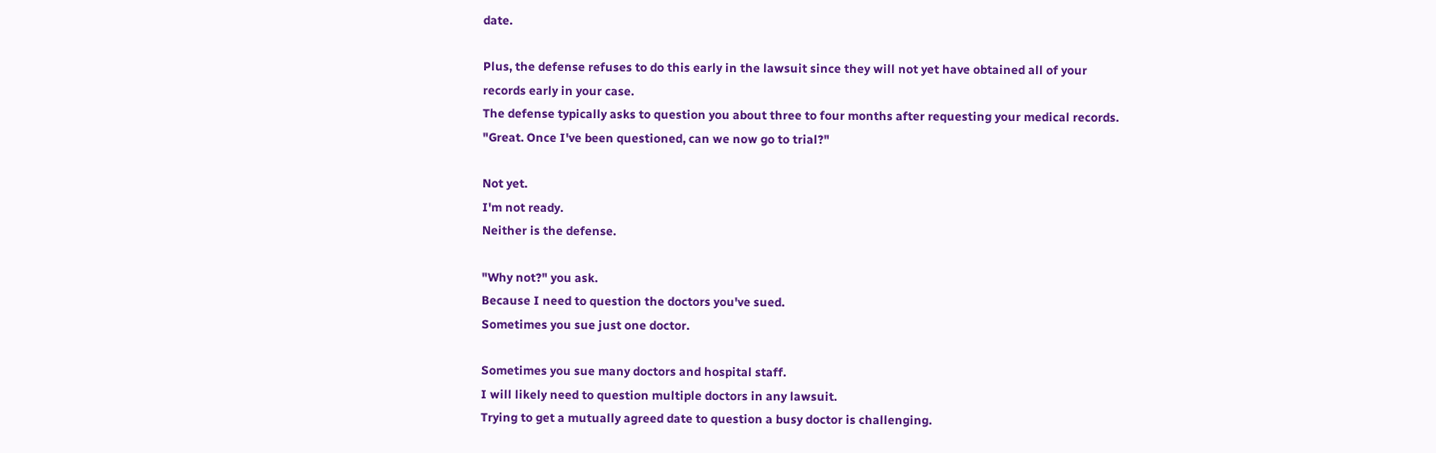date.

Plus, the defense refuses to do this early in the lawsuit since they will not yet have obtained all of your records early in your case.
The defense typically asks to question you about three to four months after requesting your medical records.
"Great. Once I've been questioned, can we now go to trial?"

Not yet.
I'm not ready.
Neither is the defense.

"Why not?" you ask.
Because I need to question the doctors you've sued.
Sometimes you sue just one doctor.

Sometimes you sue many doctors and hospital staff.
I will likely need to question multiple doctors in any lawsuit.
Trying to get a mutually agreed date to question a busy doctor is challenging.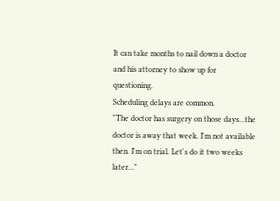It can take months to nail down a doctor and his attorney to show up for questioning.
Scheduling delays are common.
"The doctor has surgery on those days...the doctor is away that week. I'm not available then. I'm on trial. Let's do it two weeks later..."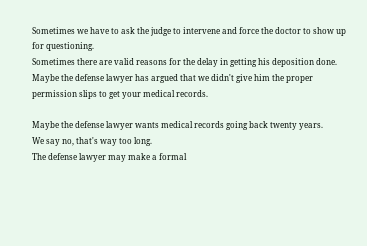Sometimes we have to ask the judge to intervene and force the doctor to show up for questioning.
Sometimes there are valid reasons for the delay in getting his deposition done.
Maybe the defense lawyer has argued that we didn't give him the proper permission slips to get your medical records.

Maybe the defense lawyer wants medical records going back twenty years.
We say no, that's way too long.
The defense lawyer may make a formal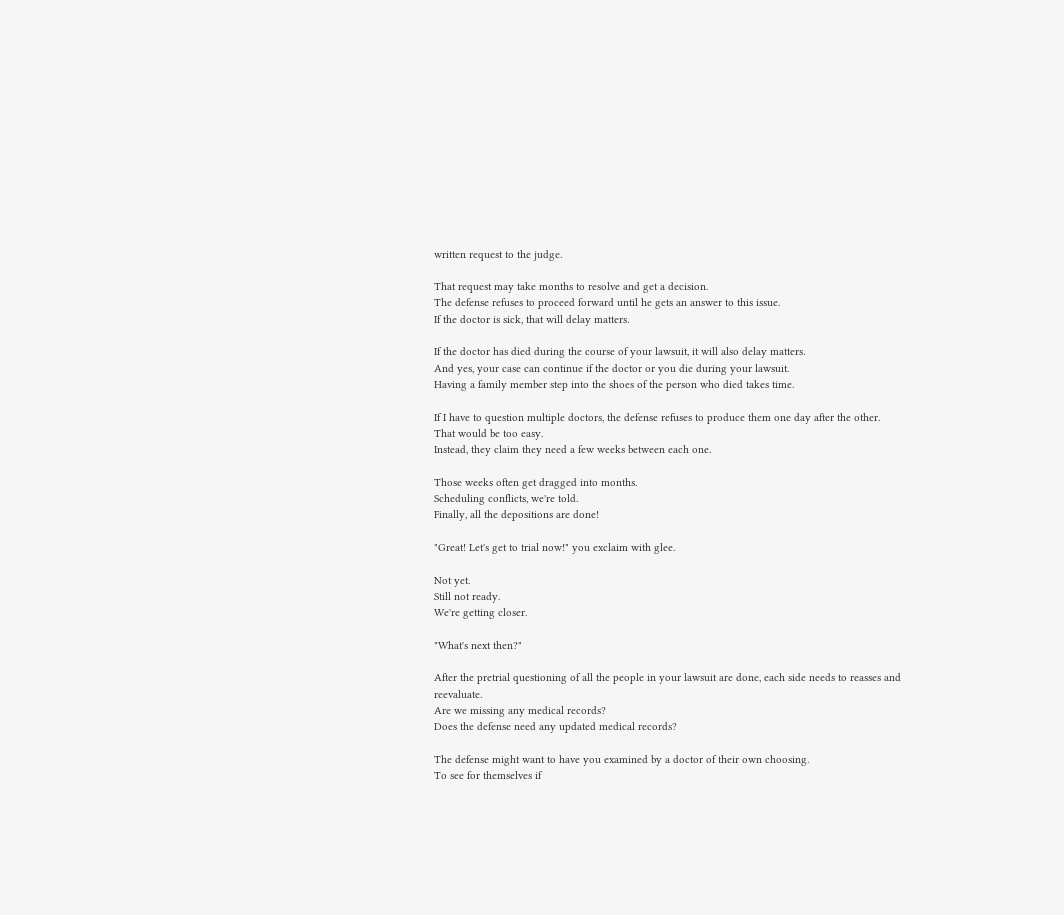written request to the judge.

That request may take months to resolve and get a decision.
The defense refuses to proceed forward until he gets an answer to this issue.
If the doctor is sick, that will delay matters.

If the doctor has died during the course of your lawsuit, it will also delay matters.
And yes, your case can continue if the doctor or you die during your lawsuit.
Having a family member step into the shoes of the person who died takes time.

If I have to question multiple doctors, the defense refuses to produce them one day after the other.
That would be too easy.
Instead, they claim they need a few weeks between each one.

Those weeks often get dragged into months.
Scheduling conflicts, we're told.
Finally, all the depositions are done!

"Great! Let's get to trial now!" you exclaim with glee.

Not yet.
Still not ready.
We're getting closer.

"What's next then?"

After the pretrial questioning of all the people in your lawsuit are done, each side needs to reasses and reevaluate.
Are we missing any medical records?
Does the defense need any updated medical records?

The defense might want to have you examined by a doctor of their own choosing.
To see for themselves if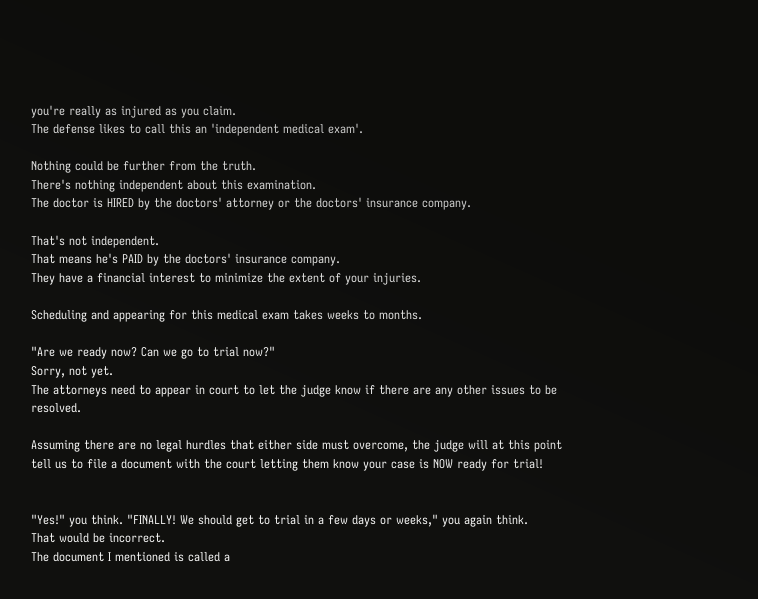you're really as injured as you claim.
The defense likes to call this an 'independent medical exam'.

Nothing could be further from the truth.
There's nothing independent about this examination.
The doctor is HIRED by the doctors' attorney or the doctors' insurance company.

That's not independent.
That means he's PAID by the doctors' insurance company.
They have a financial interest to minimize the extent of your injuries.

Scheduling and appearing for this medical exam takes weeks to months.

"Are we ready now? Can we go to trial now?"
Sorry, not yet.
The attorneys need to appear in court to let the judge know if there are any other issues to be resolved.

Assuming there are no legal hurdles that either side must overcome, the judge will at this point tell us to file a document with the court letting them know your case is NOW ready for trial!


"Yes!" you think. "FINALLY! We should get to trial in a few days or weeks," you again think.
That would be incorrect.
The document I mentioned is called a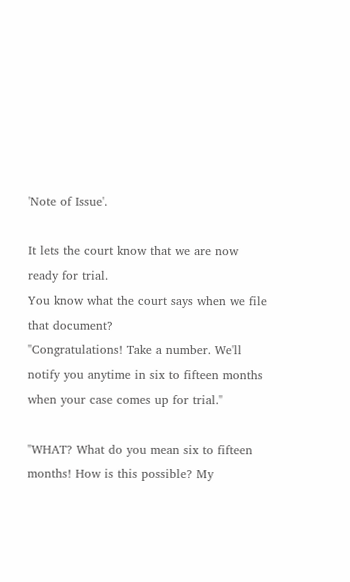'Note of Issue'.

It lets the court know that we are now ready for trial.
You know what the court says when we file that document?
"Congratulations! Take a number. We'll notify you anytime in six to fifteen months when your case comes up for trial."

"WHAT? What do you mean six to fifteen months! How is this possible? My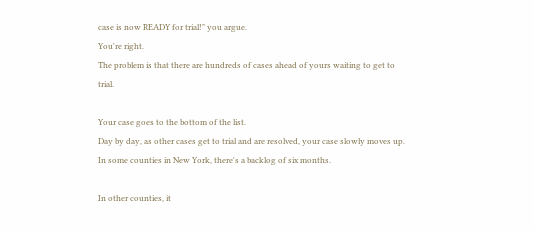case is now READY for trial!" you argue.
You're right.
The problem is that there are hundreds of cases ahead of yours waiting to get to trial.

Your case goes to the bottom of the list.
Day by day, as other cases get to trial and are resolved, your case slowly moves up.
In some counties in New York, there's a backlog of six months.

In other counties, it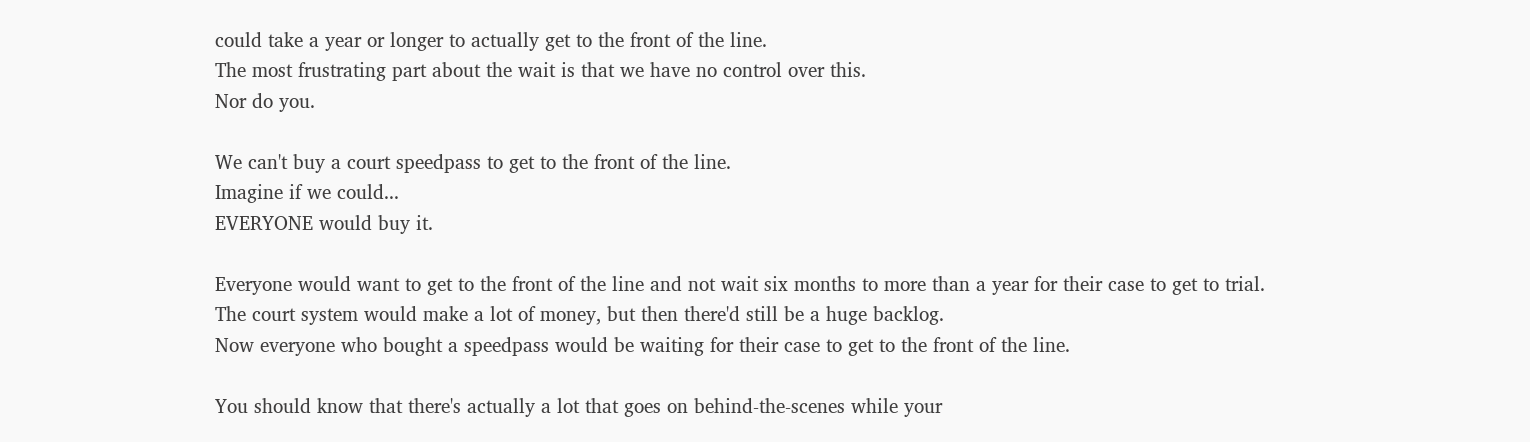could take a year or longer to actually get to the front of the line.
The most frustrating part about the wait is that we have no control over this.
Nor do you.

We can't buy a court speedpass to get to the front of the line.
Imagine if we could...
EVERYONE would buy it.

Everyone would want to get to the front of the line and not wait six months to more than a year for their case to get to trial.
The court system would make a lot of money, but then there'd still be a huge backlog.
Now everyone who bought a speedpass would be waiting for their case to get to the front of the line.

You should know that there's actually a lot that goes on behind-the-scenes while your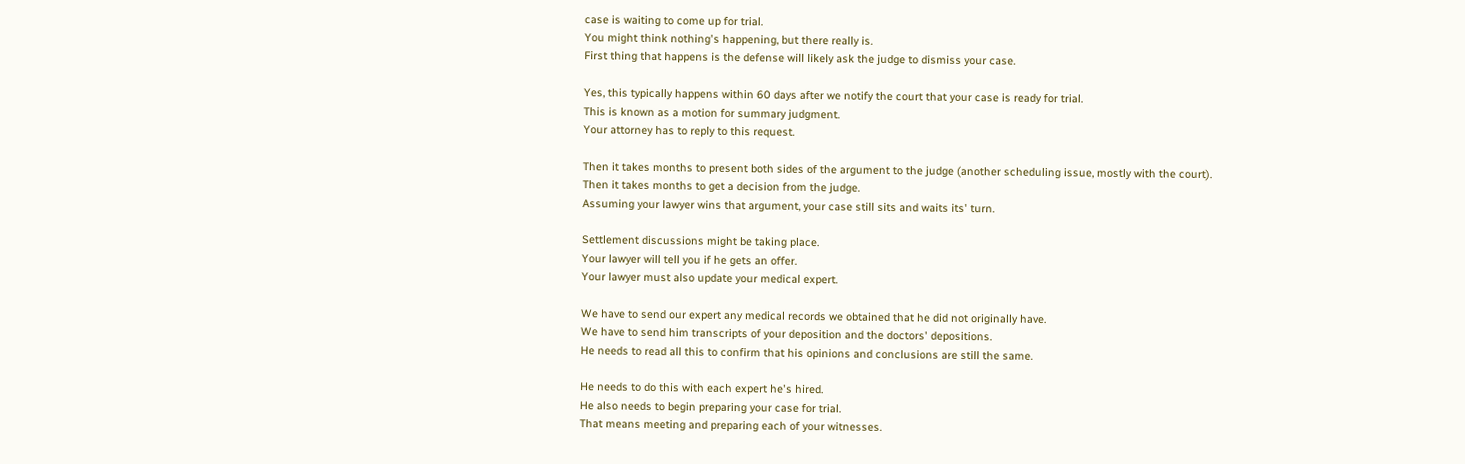case is waiting to come up for trial.
You might think nothing's happening, but there really is.
First thing that happens is the defense will likely ask the judge to dismiss your case.

Yes, this typically happens within 60 days after we notify the court that your case is ready for trial.
This is known as a motion for summary judgment.
Your attorney has to reply to this request.

Then it takes months to present both sides of the argument to the judge (another scheduling issue, mostly with the court).
Then it takes months to get a decision from the judge.
Assuming your lawyer wins that argument, your case still sits and waits its' turn.

Settlement discussions might be taking place.
Your lawyer will tell you if he gets an offer.
Your lawyer must also update your medical expert.

We have to send our expert any medical records we obtained that he did not originally have.
We have to send him transcripts of your deposition and the doctors' depositions.
He needs to read all this to confirm that his opinions and conclusions are still the same.

He needs to do this with each expert he's hired.
He also needs to begin preparing your case for trial.
That means meeting and preparing each of your witnesses.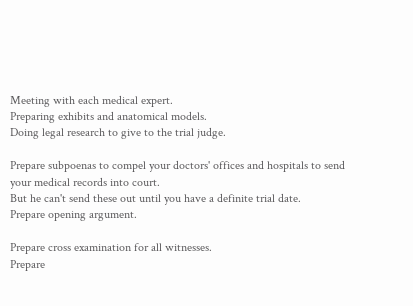Meeting with each medical expert.
Preparing exhibits and anatomical models.
Doing legal research to give to the trial judge.

Prepare subpoenas to compel your doctors' offices and hospitals to send your medical records into court.
But he can't send these out until you have a definite trial date.
Prepare opening argument.

Prepare cross examination for all witnesses.
Prepare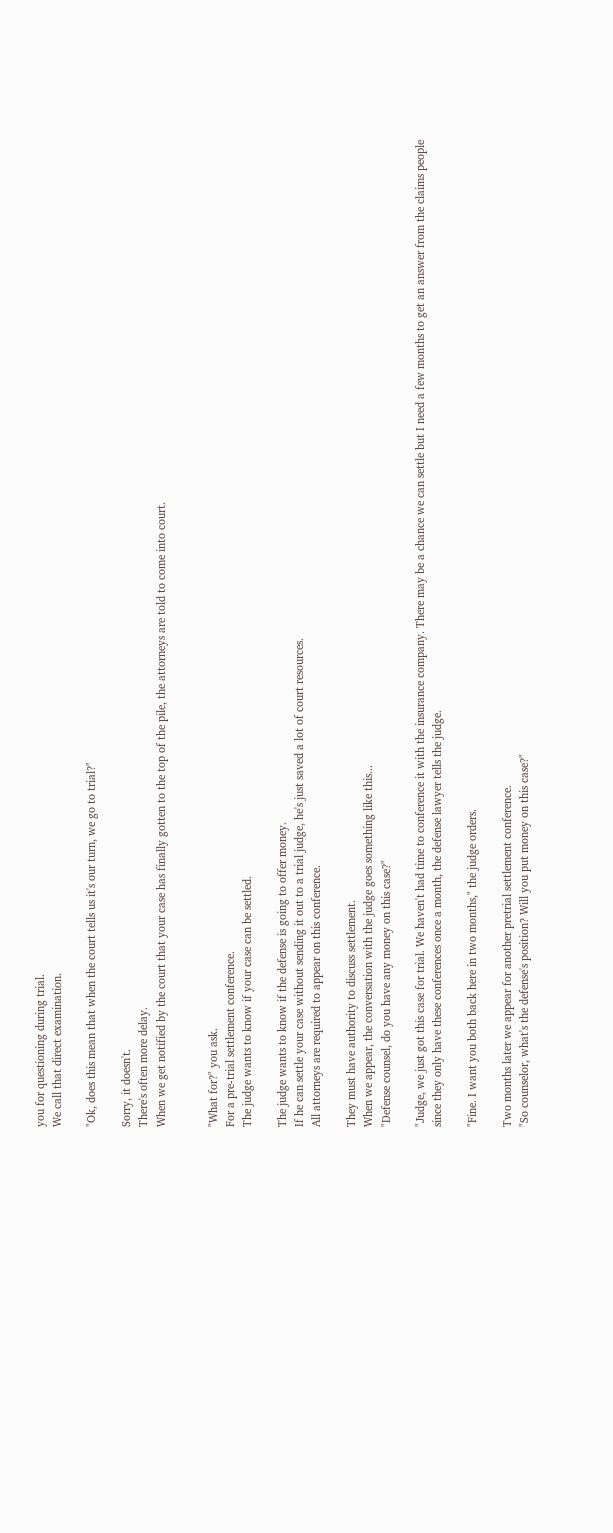you for questioning during trial.
We call that direct examination.

"Ok, does this mean that when the court tells us it's our turn, we go to trial?"

Sorry, it doesn't.
There's often more delay.
When we get notified by the court that your case has finally gotten to the top of the pile, the attorneys are told to come into court.


"What for?" you ask.
For a pre-trial settlement conference.
The judge wants to know if your case can be settled.

The judge wants to know if the defense is going to offer money.
If he can settle your case without sending it out to a trial judge, he's just saved a lot of court resources.
All attorneys are required to appear on this conference.

They must have authority to discuss settlement.
When we appear, the conversation with the judge goes something like this...
"Defense counsel, do you have any money on this case?"

"Judge, we just got this case for trial. We haven't had time to conference it with the insurance company. There may be a chance we can settle but I need a few months to get an answer from the claims people since they only have these conferences once a month, the defense lawyer tells the judge.

"Fine. I want you both back here in two months," the judge orders.

Two months later we appear for another pretrial settlement conference.
"So counselor, what's the defense's position? Will you put money on this case?"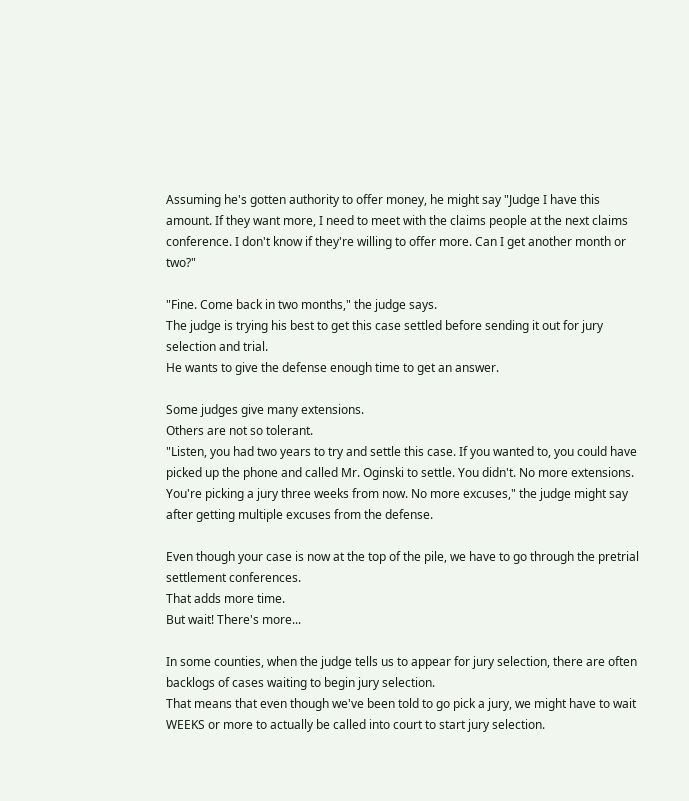Assuming he's gotten authority to offer money, he might say "Judge I have this amount. If they want more, I need to meet with the claims people at the next claims conference. I don't know if they're willing to offer more. Can I get another month or two?"

"Fine. Come back in two months," the judge says.
The judge is trying his best to get this case settled before sending it out for jury selection and trial.
He wants to give the defense enough time to get an answer.

Some judges give many extensions.
Others are not so tolerant.
"Listen, you had two years to try and settle this case. If you wanted to, you could have picked up the phone and called Mr. Oginski to settle. You didn't. No more extensions. You're picking a jury three weeks from now. No more excuses," the judge might say after getting multiple excuses from the defense.

Even though your case is now at the top of the pile, we have to go through the pretrial settlement conferences.
That adds more time.
But wait! There's more...

In some counties, when the judge tells us to appear for jury selection, there are often backlogs of cases waiting to begin jury selection.
That means that even though we've been told to go pick a jury, we might have to wait WEEKS or more to actually be called into court to start jury selection.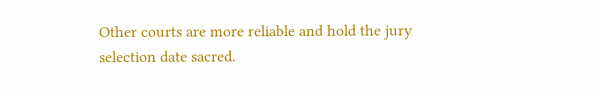Other courts are more reliable and hold the jury selection date sacred.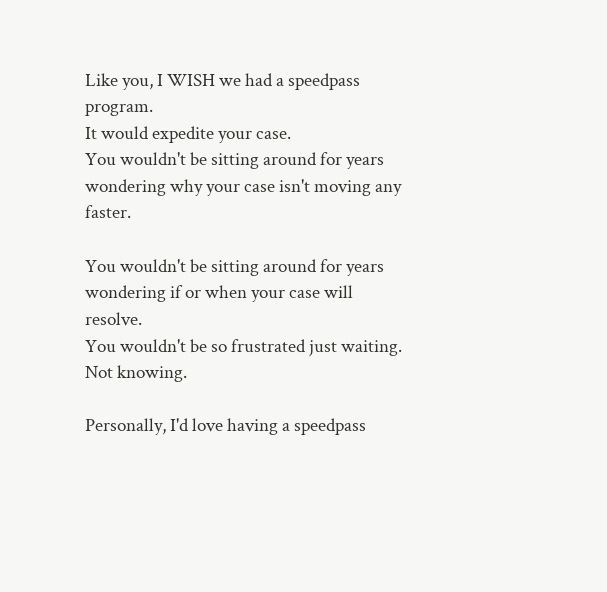Like you, I WISH we had a speedpass program.
It would expedite your case.
You wouldn't be sitting around for years wondering why your case isn't moving any faster.

You wouldn't be sitting around for years wondering if or when your case will resolve.
You wouldn't be so frustrated just waiting.
Not knowing.

Personally, I'd love having a speedpass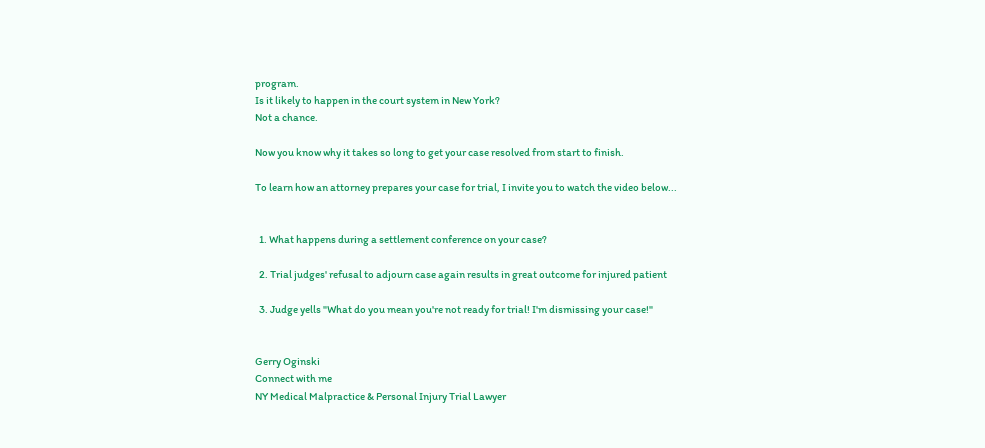program.
Is it likely to happen in the court system in New York?
Not a chance.

Now you know why it takes so long to get your case resolved from start to finish.

To learn how an attorney prepares your case for trial, I invite you to watch the video below...


  1. What happens during a settlement conference on your case?

  2. Trial judges' refusal to adjourn case again results in great outcome for injured patient

  3. Judge yells "What do you mean you're not ready for trial! I'm dismissing your case!"


Gerry Oginski
Connect with me
NY Medical Malpractice & Personal Injury Trial Lawyer